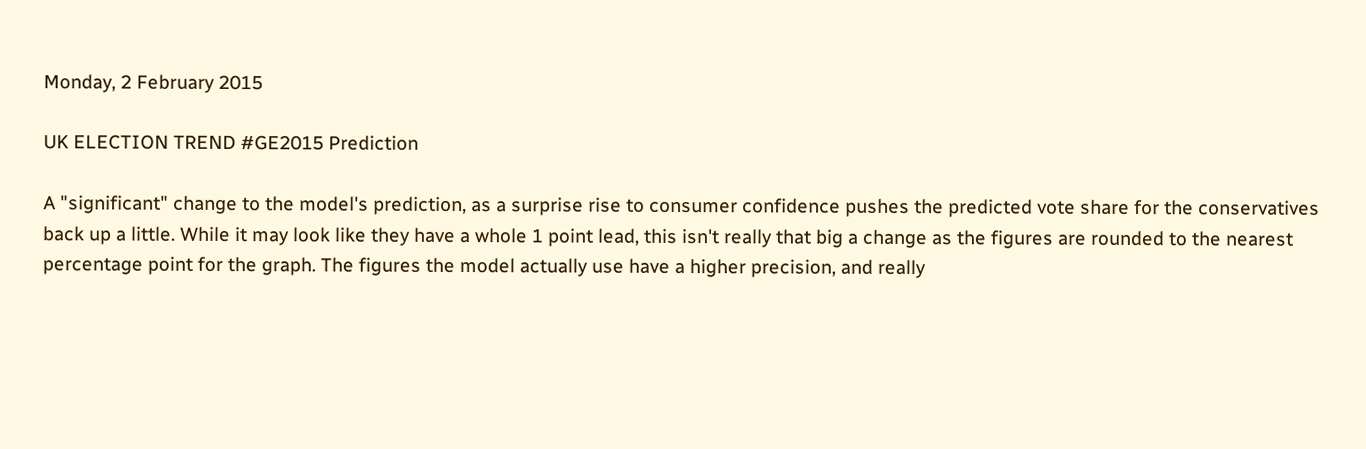Monday, 2 February 2015

UK ELECTION TREND #GE2015 Prediction

A "significant" change to the model's prediction, as a surprise rise to consumer confidence pushes the predicted vote share for the conservatives back up a little. While it may look like they have a whole 1 point lead, this isn't really that big a change as the figures are rounded to the nearest percentage point for the graph. The figures the model actually use have a higher precision, and really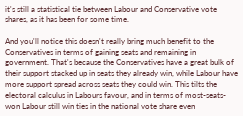it's still a statistical tie between Labour and Conservative vote shares, as it has been for some time.

And you'll notice this doesn't really bring much benefit to the Conservatives in terms of gaining seats and remaining in government. That's because the Conservatives have a great bulk of their support stacked up in seats they already win, while Labour have more support spread across seats they could win. This tilts the electoral calculus in Labours favour, and in terms of most-seats-won Labour still win ties in the national vote share even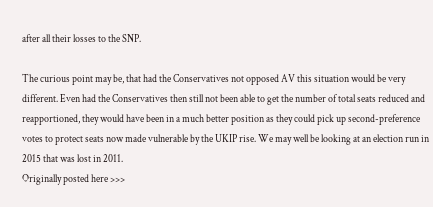after all their losses to the SNP.

The curious point may be, that had the Conservatives not opposed AV this situation would be very different. Even had the Conservatives then still not been able to get the number of total seats reduced and reapportioned, they would have been in a much better position as they could pick up second-preference votes to protect seats now made vulnerable by the UKIP rise. We may well be looking at an election run in 2015 that was lost in 2011.
Originally posted here >>>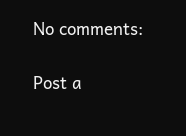No comments:

Post a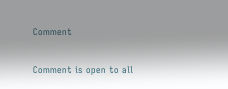Comment

Comment is open to all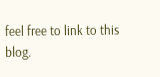feel free to link to this blog.